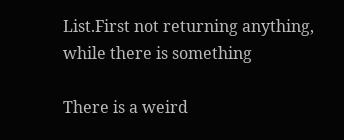List.First not returning anything, while there is something

There is a weird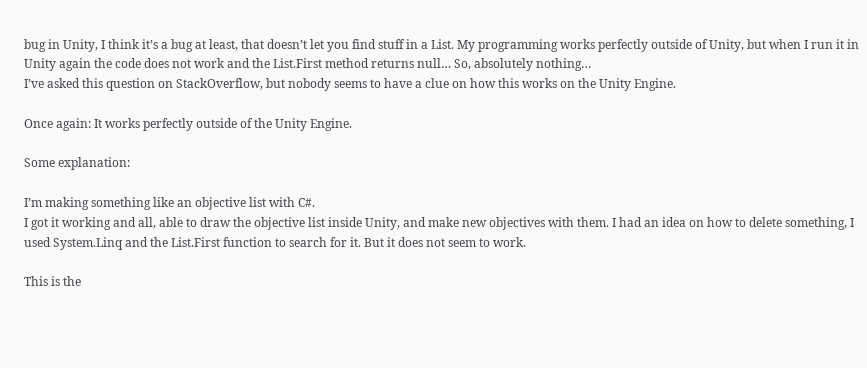bug in Unity, I think it’s a bug at least, that doesn’t let you find stuff in a List. My programming works perfectly outside of Unity, but when I run it in Unity again the code does not work and the List.First method returns null… So, absolutely nothing…
I’ve asked this question on StackOverflow, but nobody seems to have a clue on how this works on the Unity Engine.

Once again: It works perfectly outside of the Unity Engine.

Some explanation:

I’m making something like an objective list with C#.
I got it working and all, able to draw the objective list inside Unity, and make new objectives with them. I had an idea on how to delete something, I used System.Linq and the List.First function to search for it. But it does not seem to work.

This is the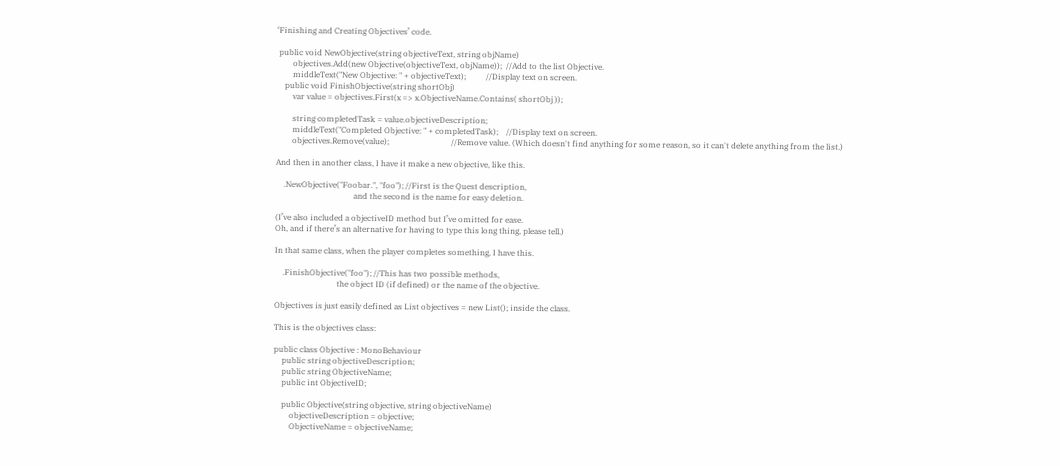‘Finishing and Creating Objectives’ code.

 public void NewObjective(string objectiveText, string objName)
        objectives.Add(new Objective(objectiveText, objName));  //Add to the list Objective.
        middleText("New Objective: " + objectiveText);          //Display text on screen.
    public void FinishObjective(string shortObj)
        var value = objectives.First(x => x.ObjectiveName.Contains( shortObj ));

        string completedTask = value.objectiveDescription;
        middleText("Completed Objective: " + completedTask);    //Display text on screen.
        objectives.Remove(value);                               //Remove value. (Which doesn't find anything for some reason, so it can't delete anything from the list.)

And then in another class, I have it make a new objective, like this.

    .NewObjective("Foobar.", "foo"); //First is the Quest description,
                                       and the second is the name for easy deletion.

(I’ve also included a objectiveID method but I’ve omitted for ease.
Oh, and if there’s an alternative for having to type this long thing, please tell.)

In that same class, when the player completes something, I have this.

    .FinishObjective("foo"); //This has two possible methods,
                               the object ID (if defined) or the name of the objective.

Objectives is just easily defined as List objectives = new List(); inside the class.

This is the objectives class:

public class Objective : MonoBehaviour
    public string objectiveDescription;
    public string ObjectiveName;
    public int ObjectiveID;

    public Objective(string objective, string objectiveName)
        objectiveDescription = objective;
        ObjectiveName = objectiveName;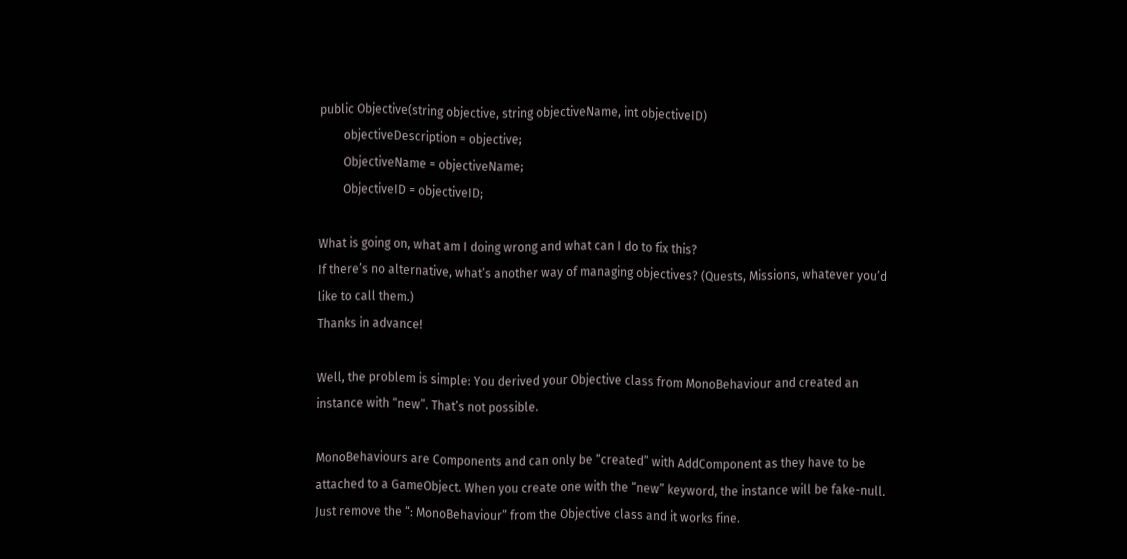public Objective(string objective, string objectiveName, int objectiveID)
        objectiveDescription = objective;
        ObjectiveName = objectiveName;
        ObjectiveID = objectiveID;

What is going on, what am I doing wrong and what can I do to fix this?
If there’s no alternative, what’s another way of managing objectives? (Quests, Missions, whatever you’d like to call them.)
Thanks in advance!

Well, the problem is simple: You derived your Objective class from MonoBehaviour and created an instance with “new”. That’s not possible.

MonoBehaviours are Components and can only be “created” with AddComponent as they have to be attached to a GameObject. When you create one with the “new” keyword, the instance will be fake-null. Just remove the “: MonoBehaviour” from the Objective class and it works fine.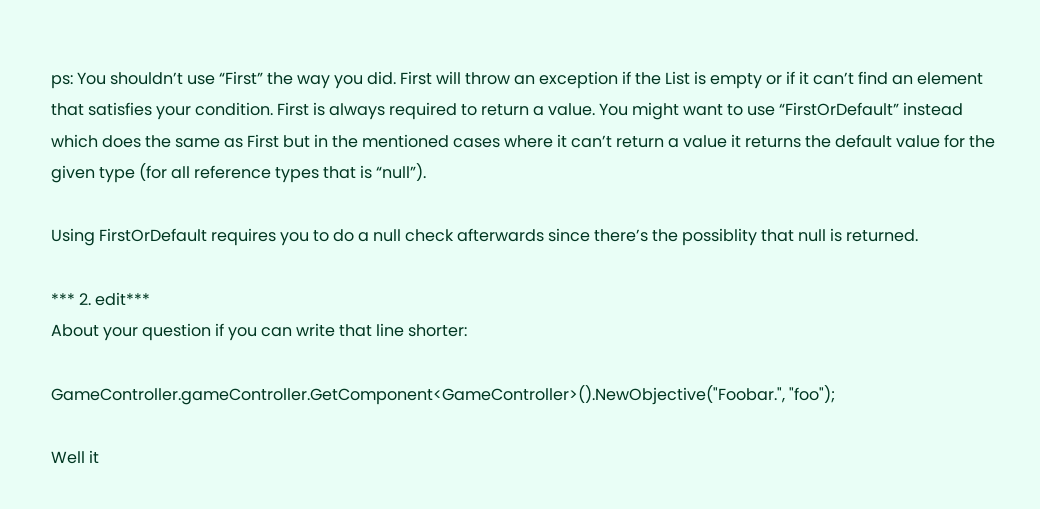ps: You shouldn’t use “First” the way you did. First will throw an exception if the List is empty or if it can’t find an element that satisfies your condition. First is always required to return a value. You might want to use “FirstOrDefault” instead which does the same as First but in the mentioned cases where it can’t return a value it returns the default value for the given type (for all reference types that is “null”).

Using FirstOrDefault requires you to do a null check afterwards since there’s the possiblity that null is returned.

*** 2. edit***
About your question if you can write that line shorter:

GameController.gameController.GetComponent<GameController>().NewObjective("Foobar.", "foo");

Well it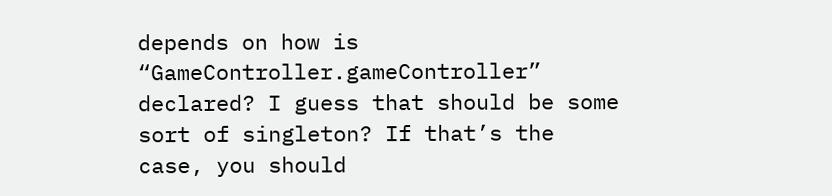depends on how is “GameController.gameController” declared? I guess that should be some sort of singleton? If that’s the case, you should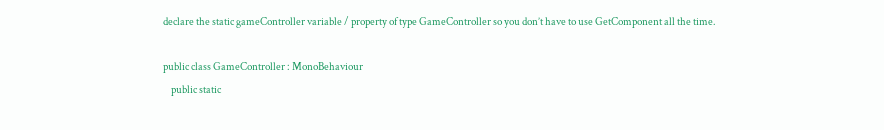declare the static gameController variable / property of type GameController so you don’t have to use GetComponent all the time.

public class GameController : MonoBehaviour
    public static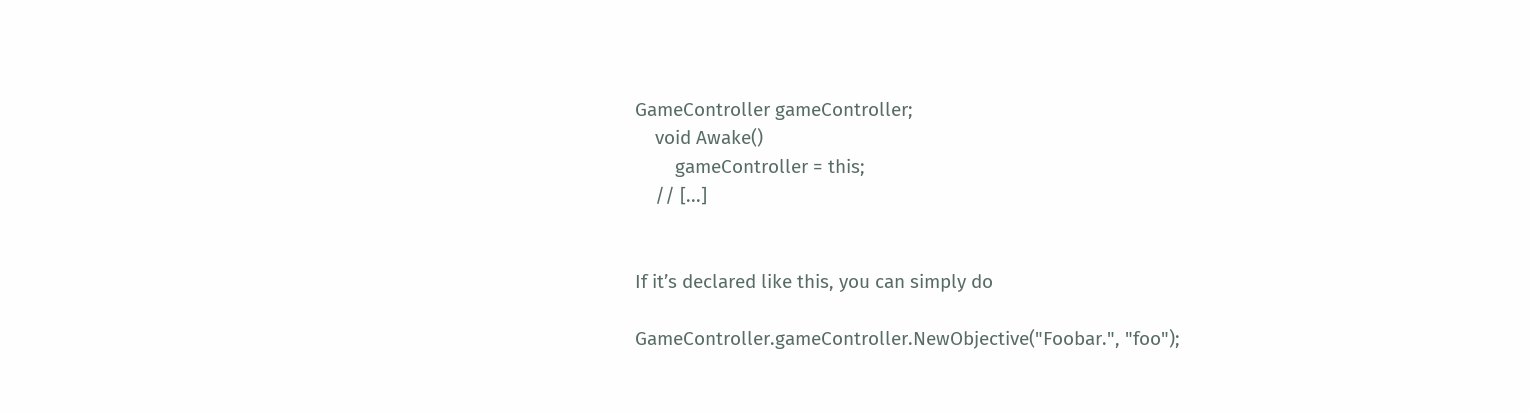GameController gameController;
    void Awake()
        gameController = this;
    // [...]


If it’s declared like this, you can simply do

GameController.gameController.NewObjective("Foobar.", "foo");